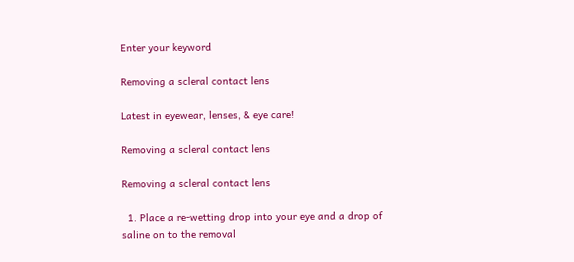Enter your keyword

Removing a scleral contact lens

Latest in eyewear, lenses, & eye care!

Removing a scleral contact lens

Removing a scleral contact lens

  1. Place a re-wetting drop into your eye and a drop of saline on to the removal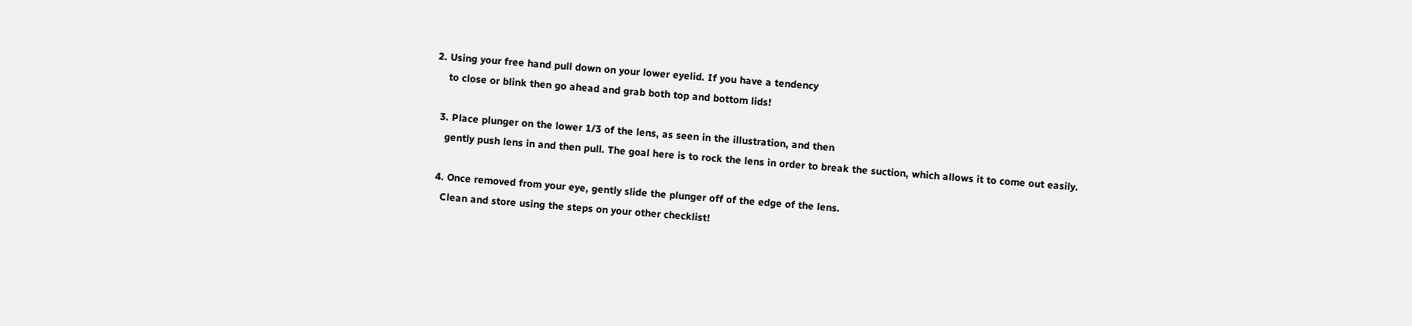2. Using your free hand pull down on your lower eyelid. If you have a tendency
    to close or blink then go ahead and grab both top and bottom lids!

  3. Place plunger on the lower 1/3 of the lens, as seen in the illustration, and then
    gently push lens in and then pull. The goal here is to rock the lens in order to break the suction, which allows it to come out easily.

  4. Once removed from your eye, gently slide the plunger off of the edge of the lens.
    Clean and store using the steps on your other checklist!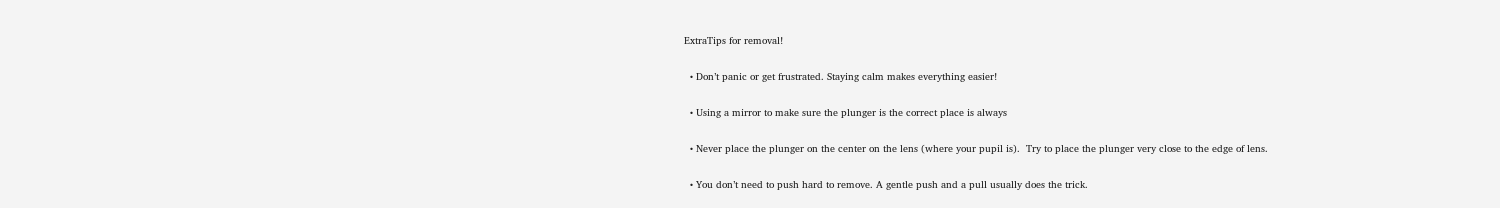ExtraTips for removal!

  • Don’t panic or get frustrated. Staying calm makes everything easier!

  • Using a mirror to make sure the plunger is the correct place is always

  • Never place the plunger on the center on the lens (where your pupil is).  Try to place the plunger very close to the edge of lens.

  • You don’t need to push hard to remove. A gentle push and a pull usually does the trick.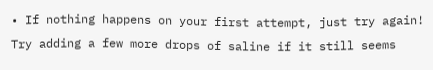• If nothing happens on your first attempt, just try again! Try adding a few more drops of saline if it still seems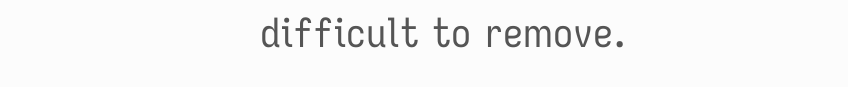difficult to remove.